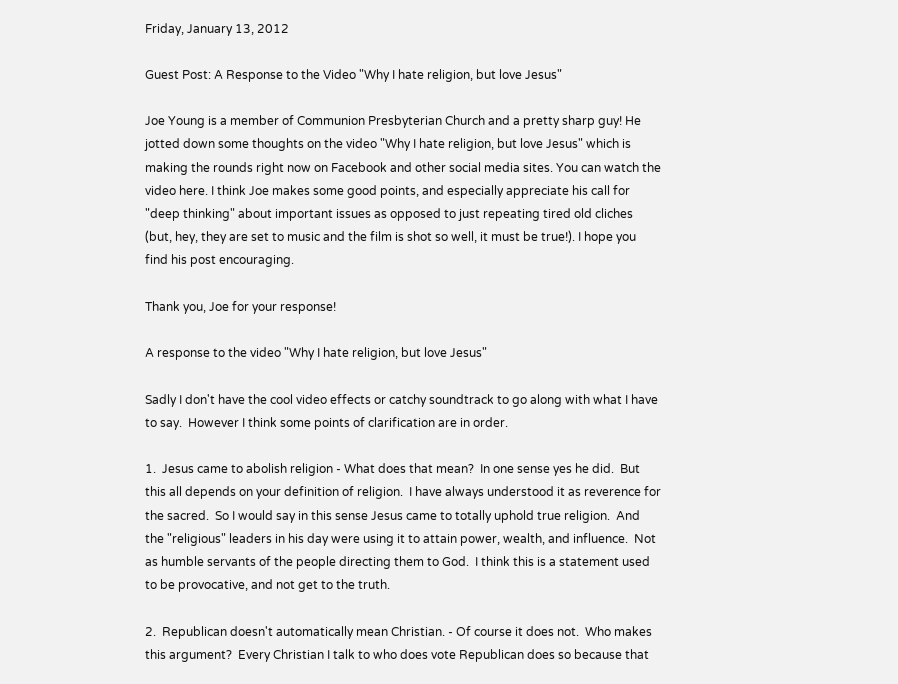Friday, January 13, 2012

Guest Post: A Response to the Video "Why I hate religion, but love Jesus"

Joe Young is a member of Communion Presbyterian Church and a pretty sharp guy! He jotted down some thoughts on the video "Why I hate religion, but love Jesus" which is making the rounds right now on Facebook and other social media sites. You can watch the video here. I think Joe makes some good points, and especially appreciate his call for "deep thinking" about important issues as opposed to just repeating tired old cliches (but, hey, they are set to music and the film is shot so well, it must be true!). I hope you find his post encouraging.

Thank you, Joe for your response!

A response to the video "Why I hate religion, but love Jesus"

Sadly I don't have the cool video effects or catchy soundtrack to go along with what I have to say.  However I think some points of clarification are in order.

1.  Jesus came to abolish religion - What does that mean?  In one sense yes he did.  But this all depends on your definition of religion.  I have always understood it as reverence for the sacred.  So I would say in this sense Jesus came to totally uphold true religion.  And the "religious" leaders in his day were using it to attain power, wealth, and influence.  Not as humble servants of the people directing them to God.  I think this is a statement used to be provocative, and not get to the truth.

2.  Republican doesn't automatically mean Christian. - Of course it does not.  Who makes this argument?  Every Christian I talk to who does vote Republican does so because that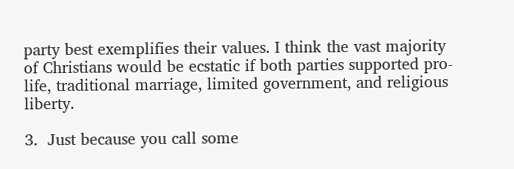party best exemplifies their values. I think the vast majority of Christians would be ecstatic if both parties supported pro-life, traditional marriage, limited government, and religious liberty.

3.  Just because you call some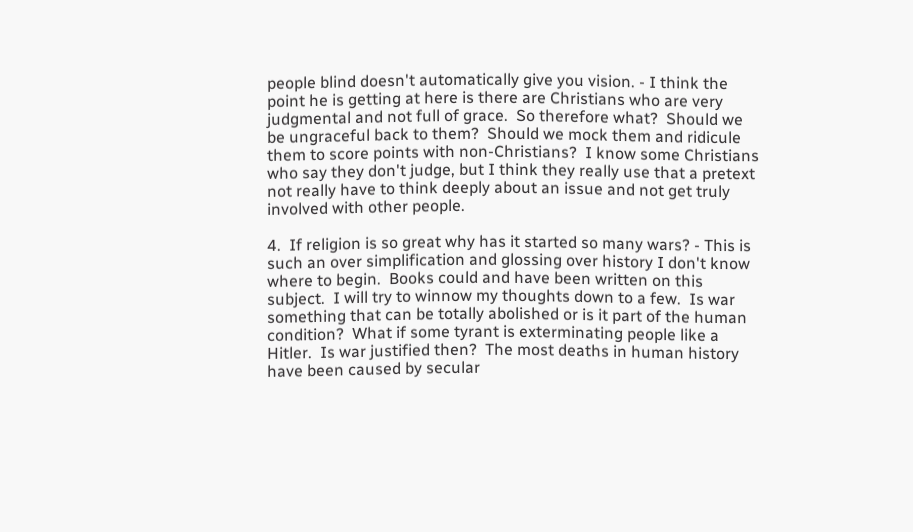people blind doesn't automatically give you vision. - I think the point he is getting at here is there are Christians who are very judgmental and not full of grace.  So therefore what?  Should we be ungraceful back to them?  Should we mock them and ridicule them to score points with non-Christians?  I know some Christians who say they don't judge, but I think they really use that a pretext not really have to think deeply about an issue and not get truly involved with other people.

4.  If religion is so great why has it started so many wars? - This is such an over simplification and glossing over history I don't know where to begin.  Books could and have been written on this subject.  I will try to winnow my thoughts down to a few.  Is war something that can be totally abolished or is it part of the human condition?  What if some tyrant is exterminating people like a Hitler.  Is war justified then?  The most deaths in human history have been caused by secular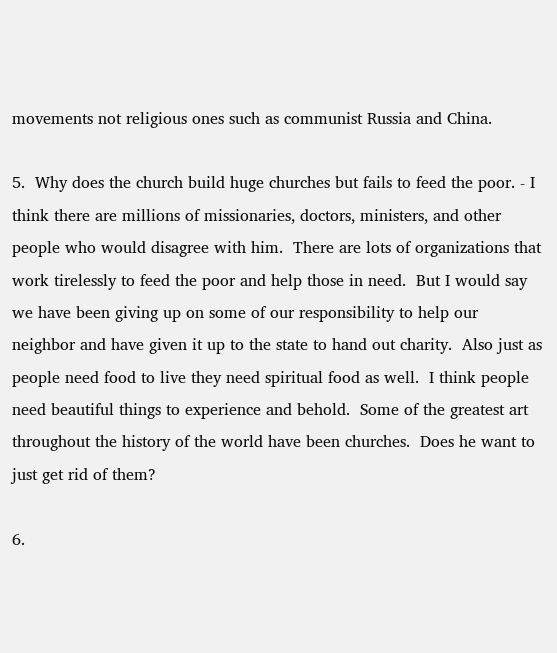movements not religious ones such as communist Russia and China.

5.  Why does the church build huge churches but fails to feed the poor. - I think there are millions of missionaries, doctors, ministers, and other people who would disagree with him.  There are lots of organizations that work tirelessly to feed the poor and help those in need.  But I would say we have been giving up on some of our responsibility to help our neighbor and have given it up to the state to hand out charity.  Also just as people need food to live they need spiritual food as well.  I think people need beautiful things to experience and behold.  Some of the greatest art throughout the history of the world have been churches.  Does he want to just get rid of them?

6.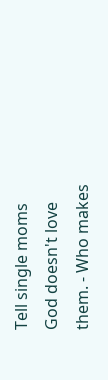Tell single moms God doesn't love them. - Who makes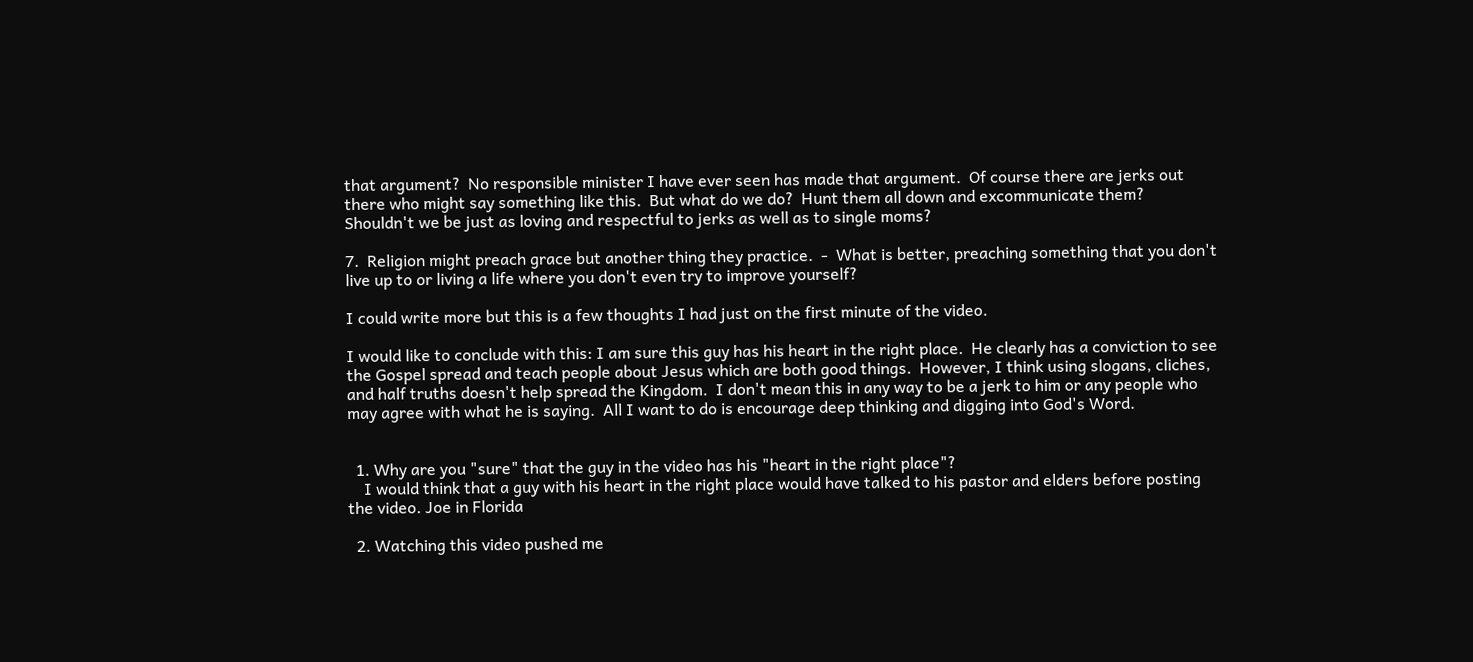that argument?  No responsible minister I have ever seen has made that argument.  Of course there are jerks out there who might say something like this.  But what do we do?  Hunt them all down and excommunicate them?  Shouldn't we be just as loving and respectful to jerks as well as to single moms?

7.  Religion might preach grace but another thing they practice.  -  What is better, preaching something that you don't live up to or living a life where you don't even try to improve yourself?

I could write more but this is a few thoughts I had just on the first minute of the video.

I would like to conclude with this: I am sure this guy has his heart in the right place.  He clearly has a conviction to see the Gospel spread and teach people about Jesus which are both good things.  However, I think using slogans, cliches, and half truths doesn't help spread the Kingdom.  I don't mean this in any way to be a jerk to him or any people who may agree with what he is saying.  All I want to do is encourage deep thinking and digging into God's Word.


  1. Why are you "sure" that the guy in the video has his "heart in the right place"?
    I would think that a guy with his heart in the right place would have talked to his pastor and elders before posting the video. Joe in Florida

  2. Watching this video pushed me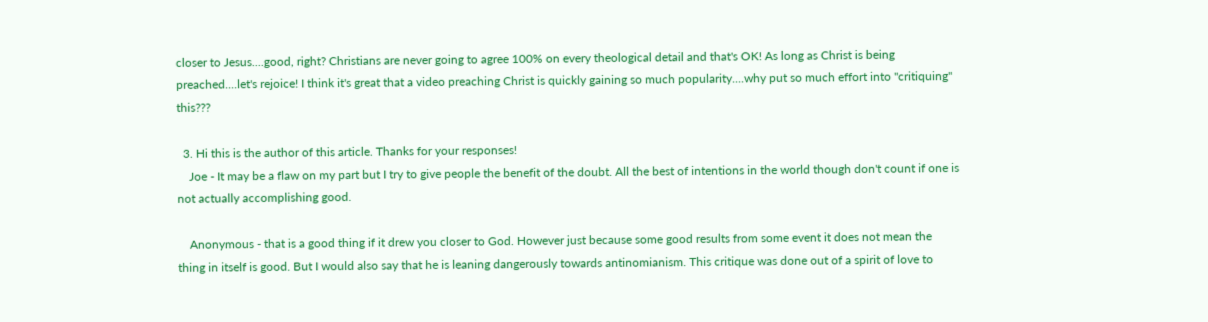closer to Jesus....good, right? Christians are never going to agree 100% on every theological detail and that's OK! As long as Christ is being preached....let's rejoice! I think it's great that a video preaching Christ is quickly gaining so much popularity....why put so much effort into "critiquing" this???

  3. Hi this is the author of this article. Thanks for your responses!
    Joe - It may be a flaw on my part but I try to give people the benefit of the doubt. All the best of intentions in the world though don't count if one is not actually accomplishing good.

    Anonymous - that is a good thing if it drew you closer to God. However just because some good results from some event it does not mean the thing in itself is good. But I would also say that he is leaning dangerously towards antinomianism. This critique was done out of a spirit of love to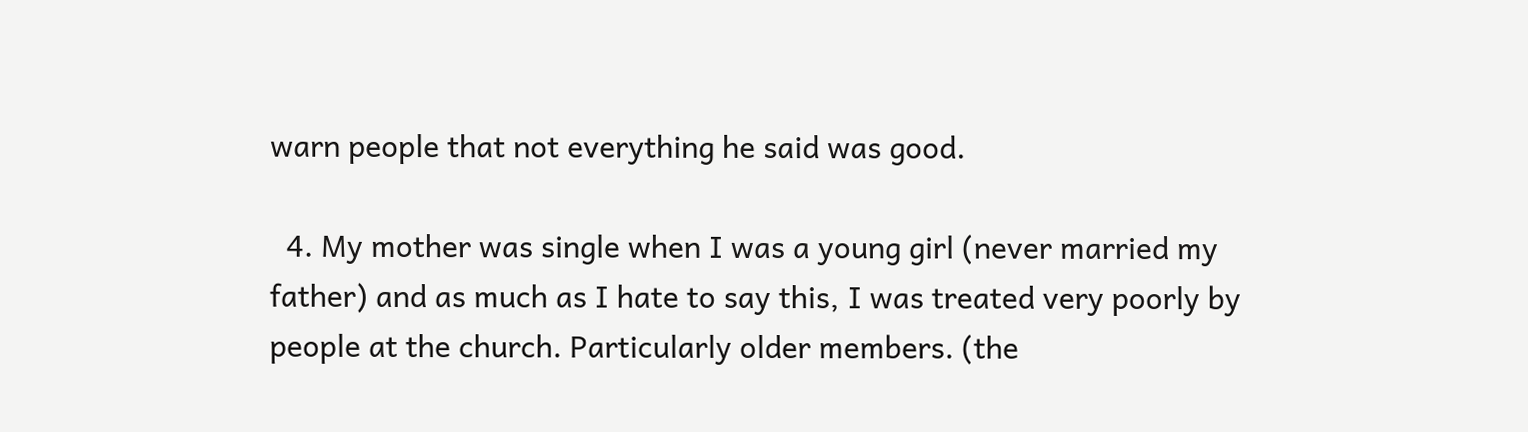warn people that not everything he said was good.

  4. My mother was single when I was a young girl (never married my father) and as much as I hate to say this, I was treated very poorly by people at the church. Particularly older members. (the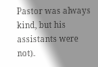Pastor was always kind, but his assistants were not).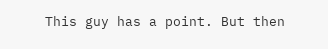This guy has a point. But then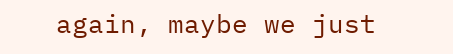again, maybe we just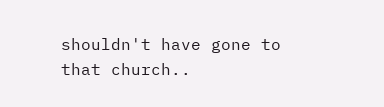shouldn't have gone to that church..